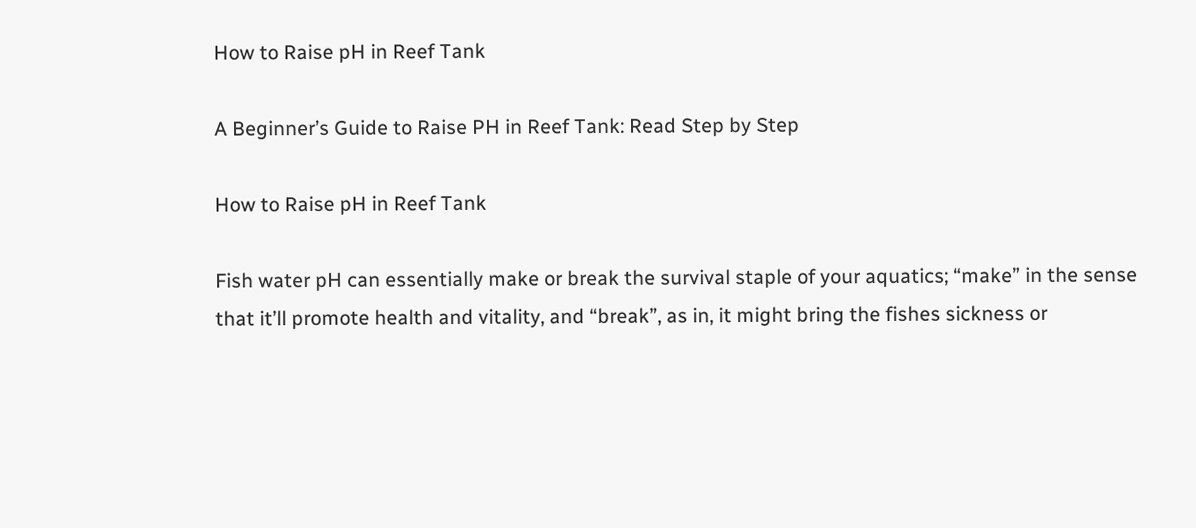How to Raise pH in Reef Tank

A Beginner’s Guide to Raise PH in Reef Tank: Read Step by Step

How to Raise pH in Reef Tank

Fish water pH can essentially make or break the survival staple of your aquatics; “make” in the sense that it’ll promote health and vitality, and “break”, as in, it might bring the fishes sickness or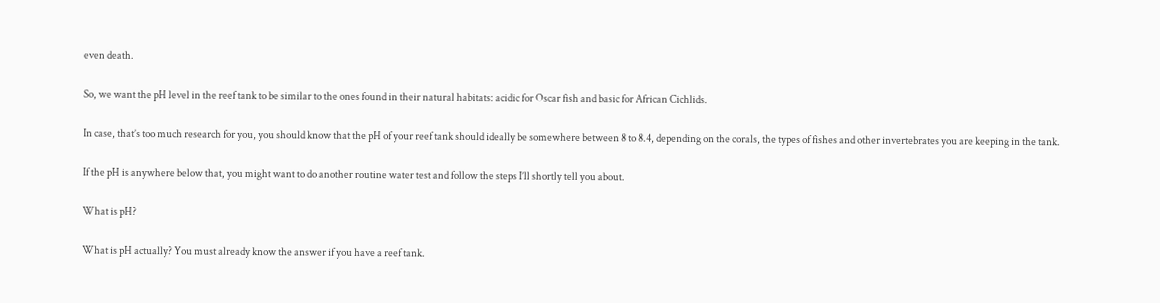even death.

So, we want the pH level in the reef tank to be similar to the ones found in their natural habitats: acidic for Oscar fish and basic for African Cichlids.

In case, that’s too much research for you, you should know that the pH of your reef tank should ideally be somewhere between 8 to 8.4, depending on the corals, the types of fishes and other invertebrates you are keeping in the tank.

If the pH is anywhere below that, you might want to do another routine water test and follow the steps I’ll shortly tell you about.

What is pH?

What is pH actually? You must already know the answer if you have a reef tank.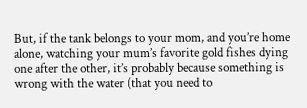But, if the tank belongs to your mom, and you’re home alone, watching your mum’s favorite gold fishes dying one after the other, it’s probably because something is wrong with the water (that you need to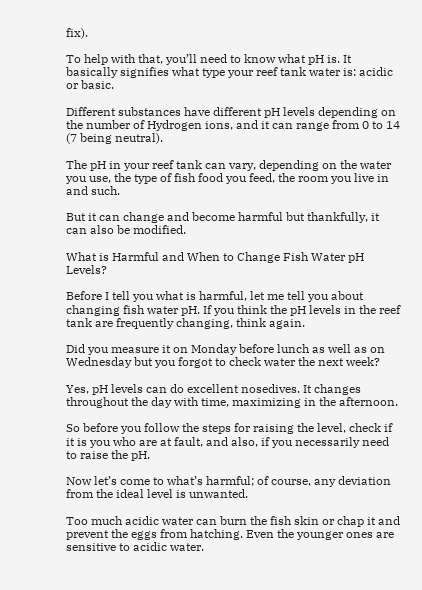fix).

To help with that, you’ll need to know what pH is. It basically signifies what type your reef tank water is: acidic or basic.

Different substances have different pH levels depending on the number of Hydrogen ions, and it can range from 0 to 14 (7 being neutral).

The pH in your reef tank can vary, depending on the water you use, the type of fish food you feed, the room you live in and such.

But it can change and become harmful but thankfully, it can also be modified.

What is Harmful and When to Change Fish Water pH Levels?

Before I tell you what is harmful, let me tell you about changing fish water pH. If you think the pH levels in the reef tank are frequently changing, think again.

Did you measure it on Monday before lunch as well as on Wednesday but you forgot to check water the next week?

Yes, pH levels can do excellent nosedives. It changes throughout the day with time, maximizing in the afternoon.

So before you follow the steps for raising the level, check if it is you who are at fault, and also, if you necessarily need to raise the pH.

Now let’s come to what’s harmful; of course, any deviation from the ideal level is unwanted.

Too much acidic water can burn the fish skin or chap it and prevent the eggs from hatching. Even the younger ones are sensitive to acidic water.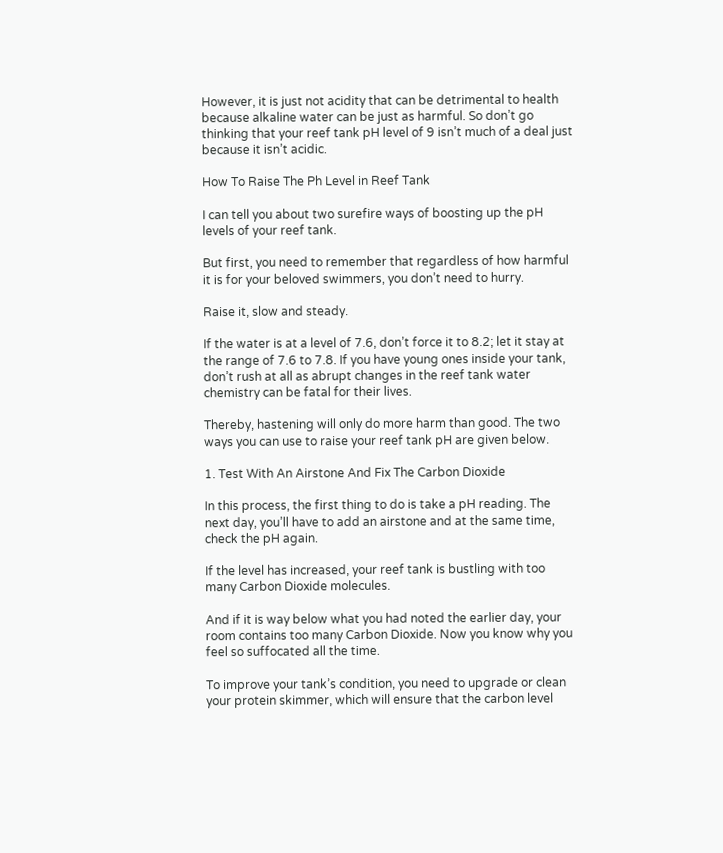However, it is just not acidity that can be detrimental to health because alkaline water can be just as harmful. So don’t go thinking that your reef tank pH level of 9 isn’t much of a deal just because it isn’t acidic.

How To Raise The Ph Level in Reef Tank

I can tell you about two surefire ways of boosting up the pH levels of your reef tank.

But first, you need to remember that regardless of how harmful it is for your beloved swimmers, you don’t need to hurry.

Raise it, slow and steady.

If the water is at a level of 7.6, don’t force it to 8.2; let it stay at the range of 7.6 to 7.8. If you have young ones inside your tank, don’t rush at all as abrupt changes in the reef tank water chemistry can be fatal for their lives.

Thereby, hastening will only do more harm than good. The two ways you can use to raise your reef tank pH are given below.

1. Test With An Airstone And Fix The Carbon Dioxide

In this process, the first thing to do is take a pH reading. The next day, you’ll have to add an airstone and at the same time, check the pH again.

If the level has increased, your reef tank is bustling with too many Carbon Dioxide molecules.

And if it is way below what you had noted the earlier day, your room contains too many Carbon Dioxide. Now you know why you feel so suffocated all the time.

To improve your tank’s condition, you need to upgrade or clean your protein skimmer, which will ensure that the carbon level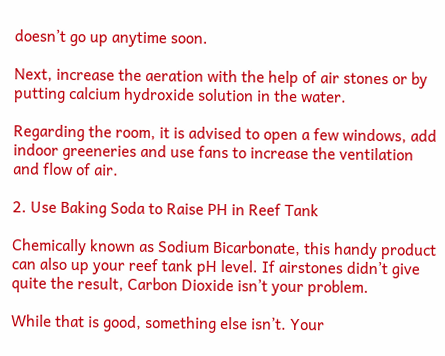doesn’t go up anytime soon.

Next, increase the aeration with the help of air stones or by putting calcium hydroxide solution in the water.

Regarding the room, it is advised to open a few windows, add indoor greeneries and use fans to increase the ventilation and flow of air.

2. Use Baking Soda to Raise PH in Reef Tank

Chemically known as Sodium Bicarbonate, this handy product can also up your reef tank pH level. If airstones didn’t give quite the result, Carbon Dioxide isn’t your problem.

While that is good, something else isn’t. Your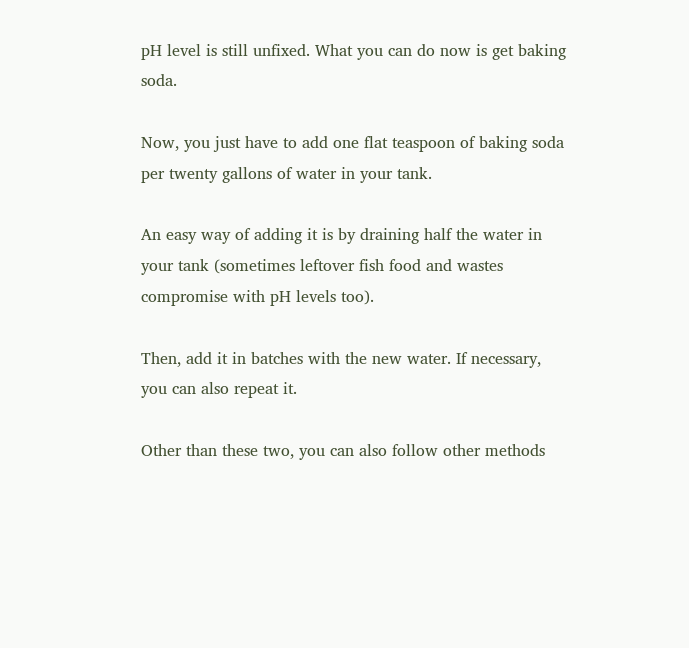pH level is still unfixed. What you can do now is get baking soda.

Now, you just have to add one flat teaspoon of baking soda per twenty gallons of water in your tank.

An easy way of adding it is by draining half the water in your tank (sometimes leftover fish food and wastes compromise with pH levels too).

Then, add it in batches with the new water. If necessary, you can also repeat it.

Other than these two, you can also follow other methods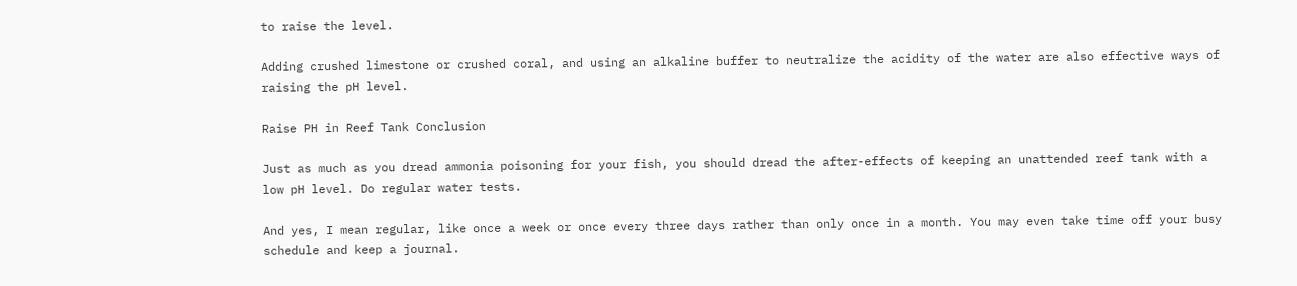to raise the level.

Adding crushed limestone or crushed coral, and using an alkaline buffer to neutralize the acidity of the water are also effective ways of raising the pH level.

Raise PH in Reef Tank Conclusion

Just as much as you dread ammonia poisoning for your fish, you should dread the after-effects of keeping an unattended reef tank with a low pH level. Do regular water tests.

And yes, I mean regular, like once a week or once every three days rather than only once in a month. You may even take time off your busy schedule and keep a journal.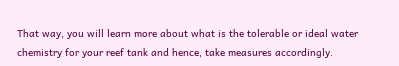That way, you will learn more about what is the tolerable or ideal water chemistry for your reef tank and hence, take measures accordingly.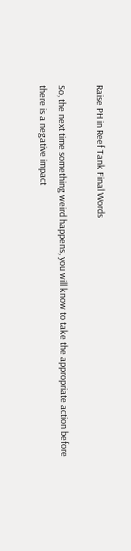Raise PH in Reef Tank Final Words

So, the next time something weird happens, you will know to take the appropriate action before there is a negative impact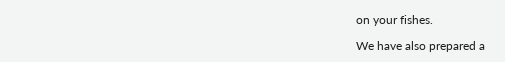on your fishes.

We have also prepared a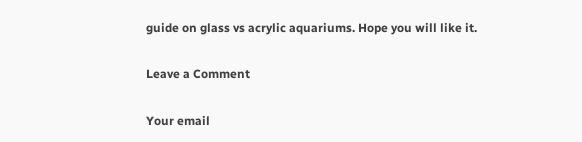guide on glass vs acrylic aquariums. Hope you will like it.

Leave a Comment

Your email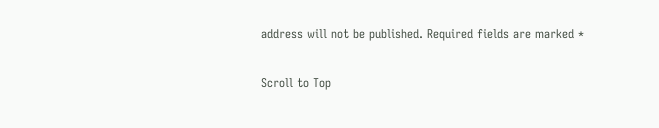address will not be published. Required fields are marked *

Scroll to Top